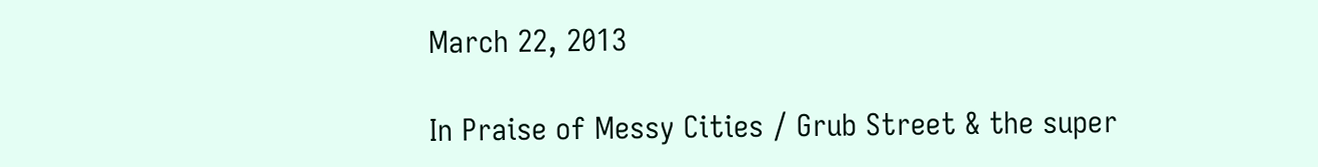March 22, 2013

In Praise of Messy Cities / Grub Street & the super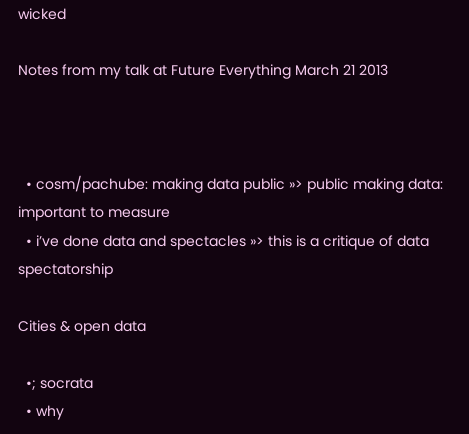wicked

Notes from my talk at Future Everything March 21 2013



  • cosm/pachube: making data public »> public making data: important to measure
  • i’ve done data and spectacles »> this is a critique of data spectatorship

Cities & open data

  •; socrata
  • why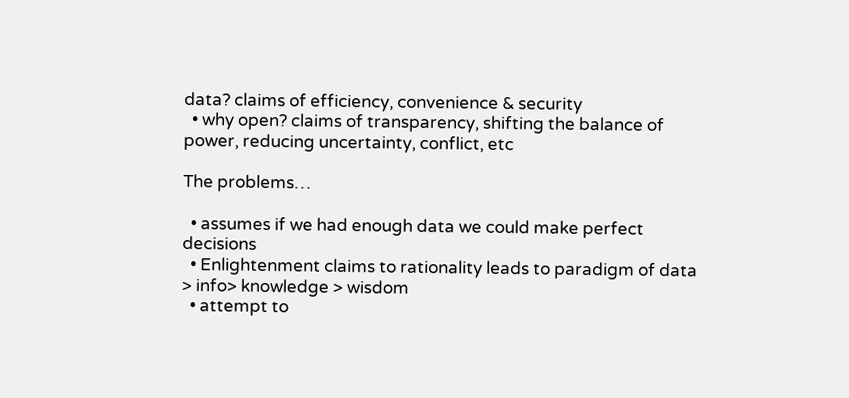data? claims of efficiency, convenience & security
  • why open? claims of transparency, shifting the balance of power, reducing uncertainty, conflict, etc

The problems…

  • assumes if we had enough data we could make perfect decisions
  • Enlightenment claims to rationality leads to paradigm of data > info> knowledge > wisdom
  • attempt to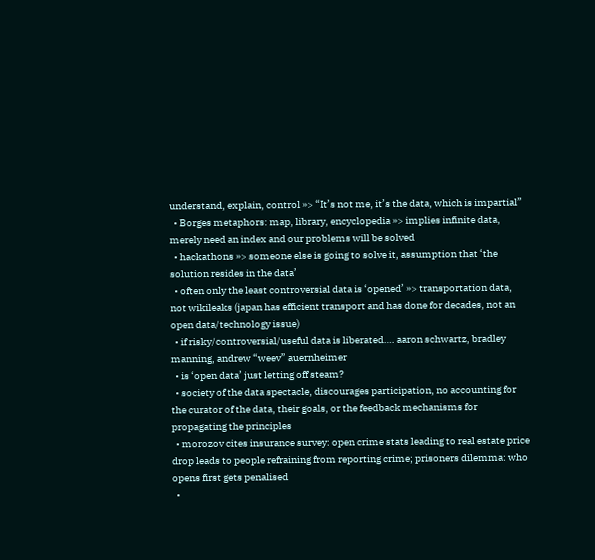understand, explain, control »> “It’s not me, it’s the data, which is impartial”
  • Borges metaphors: map, library, encyclopedia »> implies infinite data, merely need an index and our problems will be solved
  • hackathons »> someone else is going to solve it, assumption that ‘the solution resides in the data’
  • often only the least controversial data is ‘opened’ »> transportation data, not wikileaks (japan has efficient transport and has done for decades, not an open data/technology issue)
  • if risky/controversial/useful data is liberated…. aaron schwartz, bradley manning, andrew “weev” auernheimer
  • is ‘open data’ just letting off steam?
  • society of the data spectacle, discourages participation, no accounting for the curator of the data, their goals, or the feedback mechanisms for propagating the principles
  • morozov cites insurance survey: open crime stats leading to real estate price drop leads to people refraining from reporting crime; prisoners dilemma: who opens first gets penalised
  •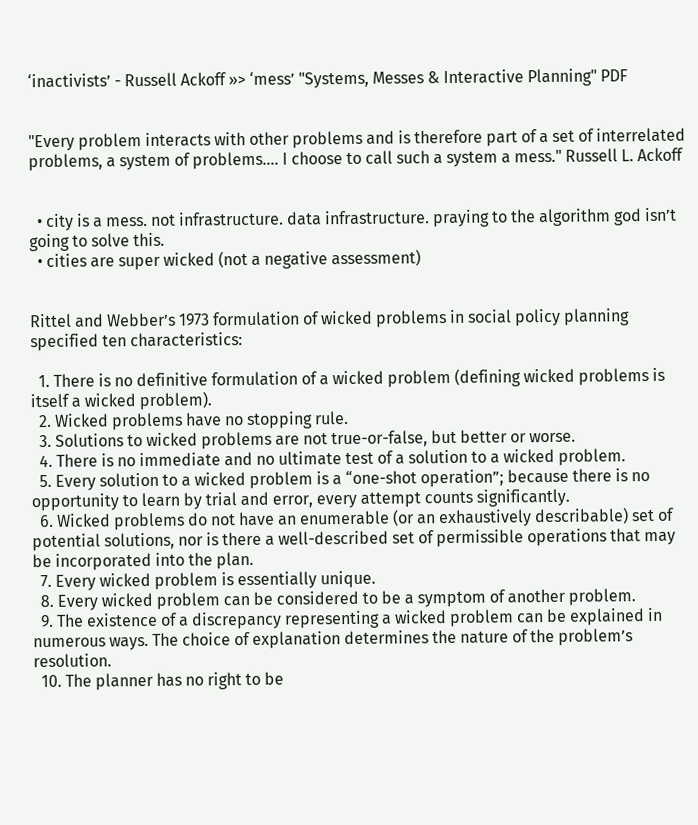‘inactivists’ - Russell Ackoff »> ‘mess’ "Systems, Messes & Interactive Planning" PDF


"Every problem interacts with other problems and is therefore part of a set of interrelated problems, a system of problems…. I choose to call such a system a mess." Russell L. Ackoff


  • city is a mess. not infrastructure. data infrastructure. praying to the algorithm god isn’t going to solve this.
  • cities are super wicked (not a negative assessment)


Rittel and Webber’s 1973 formulation of wicked problems in social policy planning specified ten characteristics:

  1. There is no definitive formulation of a wicked problem (defining wicked problems is itself a wicked problem).
  2. Wicked problems have no stopping rule.
  3. Solutions to wicked problems are not true-or-false, but better or worse.
  4. There is no immediate and no ultimate test of a solution to a wicked problem.
  5. Every solution to a wicked problem is a “one-shot operation”; because there is no opportunity to learn by trial and error, every attempt counts significantly.
  6. Wicked problems do not have an enumerable (or an exhaustively describable) set of potential solutions, nor is there a well-described set of permissible operations that may be incorporated into the plan.
  7. Every wicked problem is essentially unique.
  8. Every wicked problem can be considered to be a symptom of another problem.
  9. The existence of a discrepancy representing a wicked problem can be explained in numerous ways. The choice of explanation determines the nature of the problem’s resolution.
  10. The planner has no right to be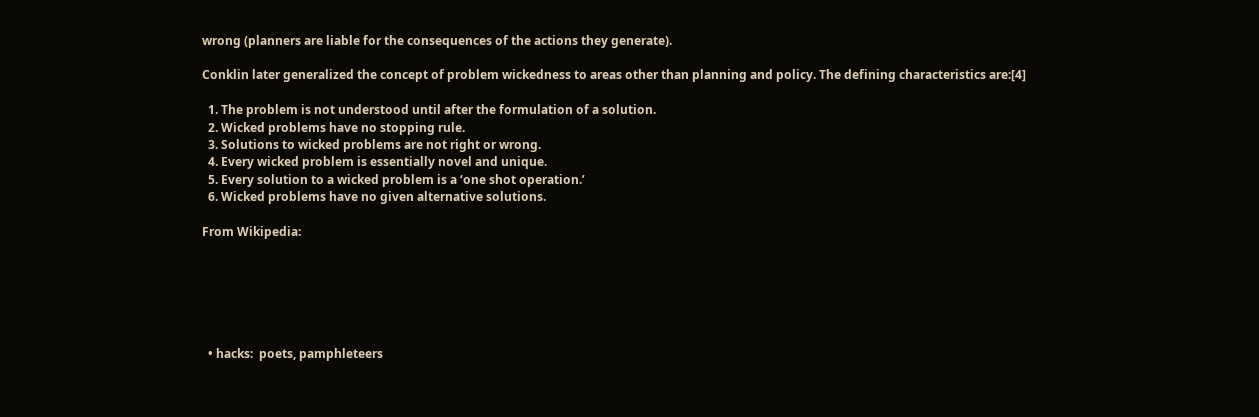wrong (planners are liable for the consequences of the actions they generate).

Conklin later generalized the concept of problem wickedness to areas other than planning and policy. The defining characteristics are:[4]

  1. The problem is not understood until after the formulation of a solution.
  2. Wicked problems have no stopping rule.
  3. Solutions to wicked problems are not right or wrong.
  4. Every wicked problem is essentially novel and unique.
  5. Every solution to a wicked problem is a ‘one shot operation.’
  6. Wicked problems have no given alternative solutions.

From Wikipedia:






  • hacks:  poets, pamphleteers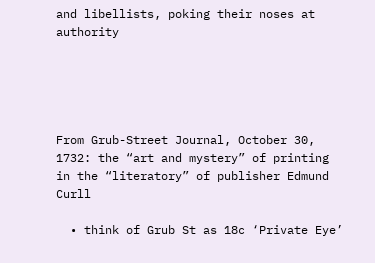and libellists, poking their noses at authority





From Grub-Street Journal, October 30, 1732: the “art and mystery” of printing in the “literatory” of publisher Edmund Curll

  • think of Grub St as 18c ‘Private Eye’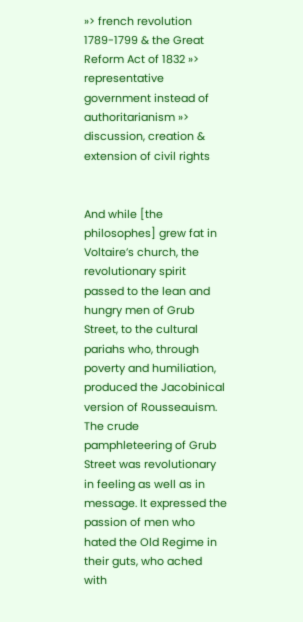»> french revolution 1789-1799 & the Great Reform Act of 1832 »> representative government instead of authoritarianism »> discussion, creation & extension of civil rights


And while [the philosophes] grew fat in Voltaire’s church, the revolutionary spirit passed to the lean and hungry men of Grub Street, to the cultural pariahs who, through poverty and humiliation, produced the Jacobinical version of Rousseauism. The crude pamphleteering of Grub Street was revolutionary in feeling as well as in message. It expressed the passion of men who hated the Old Regime in their guts, who ached with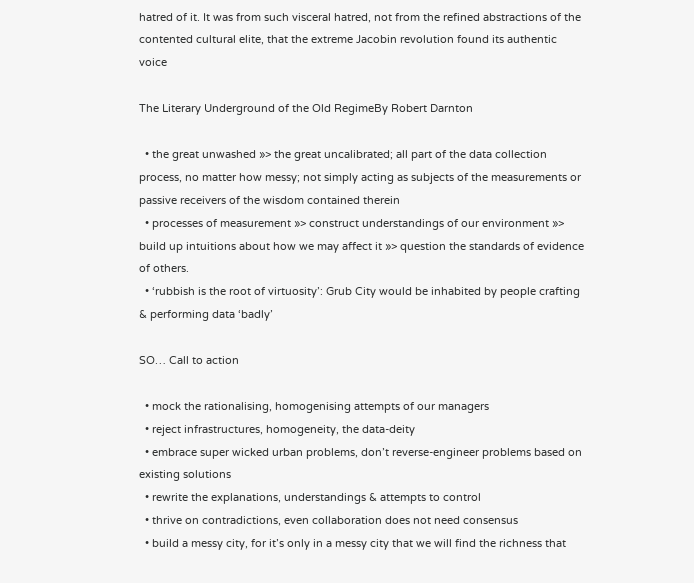hatred of it. It was from such visceral hatred, not from the refined abstractions of the contented cultural elite, that the extreme Jacobin revolution found its authentic voice

The Literary Underground of the Old RegimeBy Robert Darnton

  • the great unwashed »> the great uncalibrated; all part of the data collection process, no matter how messy; not simply acting as subjects of the measurements or passive receivers of the wisdom contained therein
  • processes of measurement »> construct understandings of our environment »> build up intuitions about how we may affect it »> question the standards of evidence of others.
  • ‘rubbish is the root of virtuosity’: Grub City would be inhabited by people crafting & performing data ‘badly’

SO… Call to action

  • mock the rationalising, homogenising attempts of our managers
  • reject infrastructures, homogeneity, the data-deity
  • embrace super wicked urban problems, don’t reverse-engineer problems based on existing solutions
  • rewrite the explanations, understandings & attempts to control
  • thrive on contradictions, even collaboration does not need consensus
  • build a messy city, for it’s only in a messy city that we will find the richness that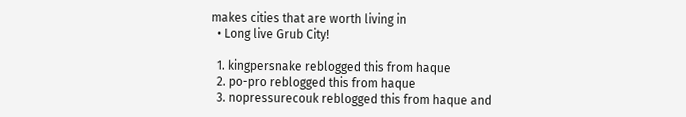makes cities that are worth living in
  • Long live Grub City!

  1. kingpersnake reblogged this from haque
  2. po-pro reblogged this from haque
  3. nopressurecouk reblogged this from haque and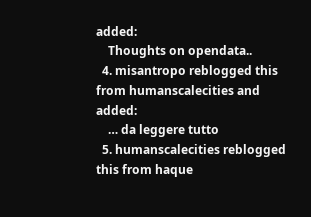added:
    Thoughts on opendata..
  4. misantropo reblogged this from humanscalecities and added:
    … da leggere tutto
  5. humanscalecities reblogged this from haque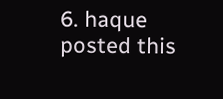6. haque posted this